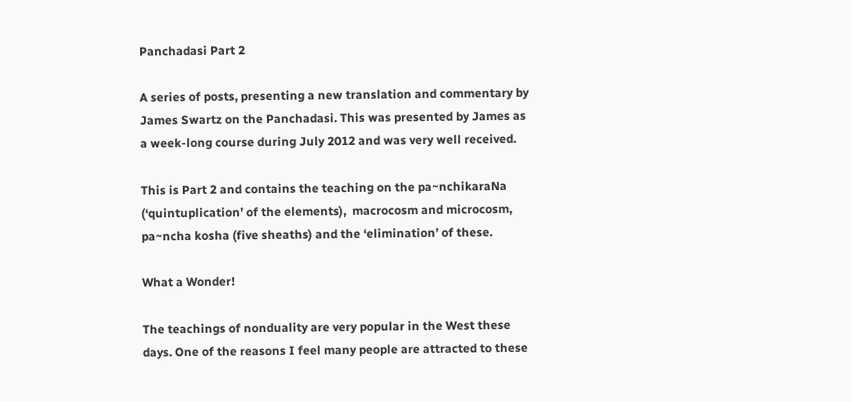Panchadasi Part 2

A series of posts, presenting a new translation and commentary by James Swartz on the Panchadasi. This was presented by James as a week-long course during July 2012 and was very well received.

This is Part 2 and contains the teaching on the pa~nchikaraNa (‘quintuplication’ of the elements),  macrocosm and microcosm, pa~ncha kosha (five sheaths) and the ‘elimination’ of these.

What a Wonder!

The teachings of nonduality are very popular in the West these days. One of the reasons I feel many people are attracted to these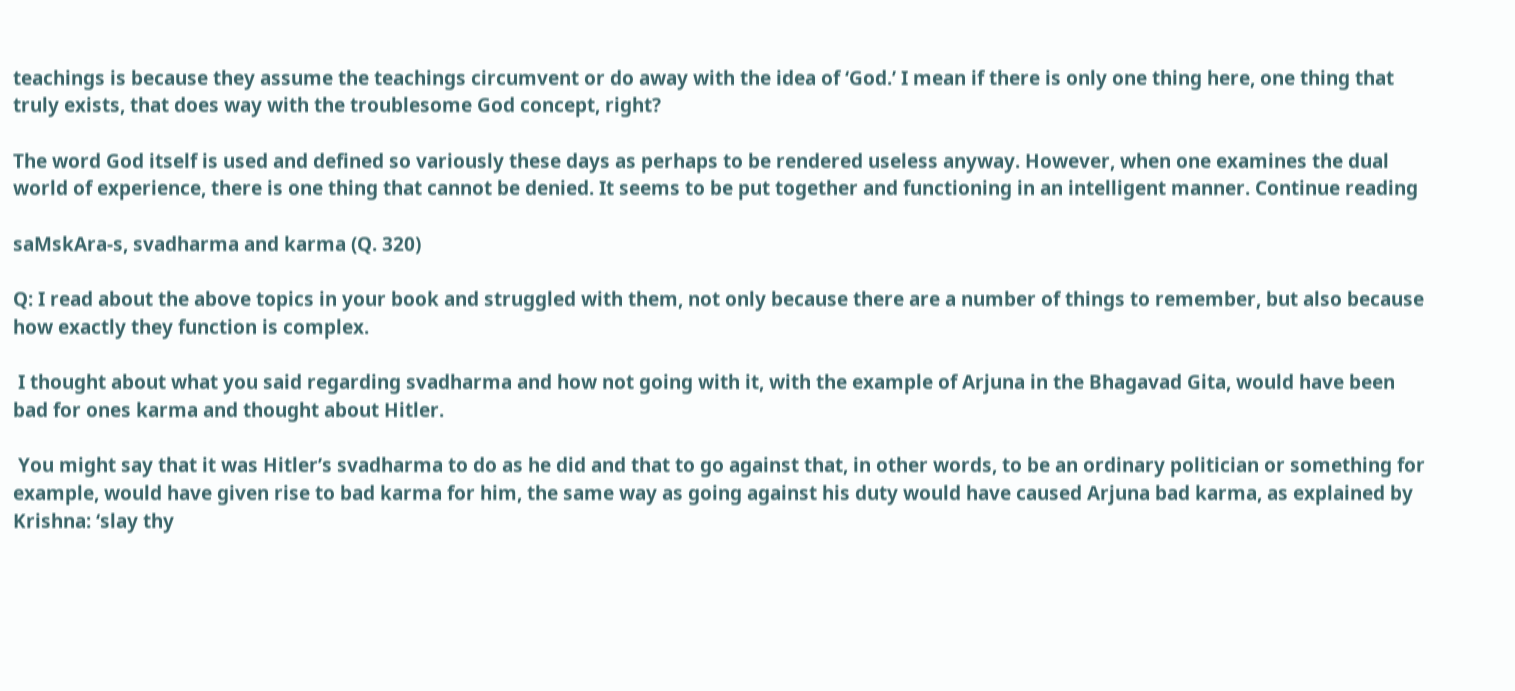teachings is because they assume the teachings circumvent or do away with the idea of ‘God.’ I mean if there is only one thing here, one thing that truly exists, that does way with the troublesome God concept, right?

The word God itself is used and defined so variously these days as perhaps to be rendered useless anyway. However, when one examines the dual world of experience, there is one thing that cannot be denied. It seems to be put together and functioning in an intelligent manner. Continue reading

saMskAra-s, svadharma and karma (Q. 320)

Q: I read about the above topics in your book and struggled with them, not only because there are a number of things to remember, but also because how exactly they function is complex.

 I thought about what you said regarding svadharma and how not going with it, with the example of Arjuna in the Bhagavad Gita, would have been bad for ones karma and thought about Hitler.

 You might say that it was Hitler’s svadharma to do as he did and that to go against that, in other words, to be an ordinary politician or something for example, would have given rise to bad karma for him, the same way as going against his duty would have caused Arjuna bad karma, as explained by Krishna: ‘slay thy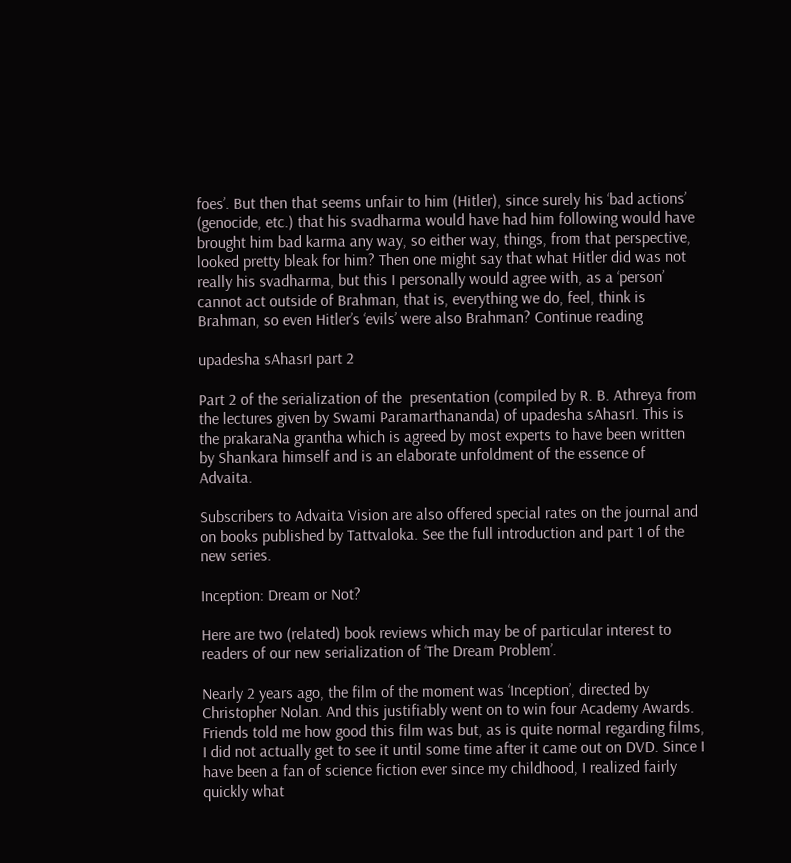foes’. But then that seems unfair to him (Hitler), since surely his ‘bad actions’ (genocide, etc.) that his svadharma would have had him following would have brought him bad karma any way, so either way, things, from that perspective, looked pretty bleak for him? Then one might say that what Hitler did was not really his svadharma, but this I personally would agree with, as a ‘person’ cannot act outside of Brahman, that is, everything we do, feel, think is Brahman, so even Hitler’s ‘evils’ were also Brahman? Continue reading

upadesha sAhasrI part 2

Part 2 of the serialization of the  presentation (compiled by R. B. Athreya from the lectures given by Swami Paramarthananda) of upadesha sAhasrI. This is the prakaraNa grantha which is agreed by most experts to have been written by Shankara himself and is an elaborate unfoldment of the essence of Advaita.

Subscribers to Advaita Vision are also offered special rates on the journal and on books published by Tattvaloka. See the full introduction and part 1 of the new series.

Inception: Dream or Not?

Here are two (related) book reviews which may be of particular interest to readers of our new serialization of ‘The Dream Problem’.

Nearly 2 years ago, the film of the moment was ‘Inception’, directed by Christopher Nolan. And this justifiably went on to win four Academy Awards. Friends told me how good this film was but, as is quite normal regarding films, I did not actually get to see it until some time after it came out on DVD. Since I have been a fan of science fiction ever since my childhood, I realized fairly quickly what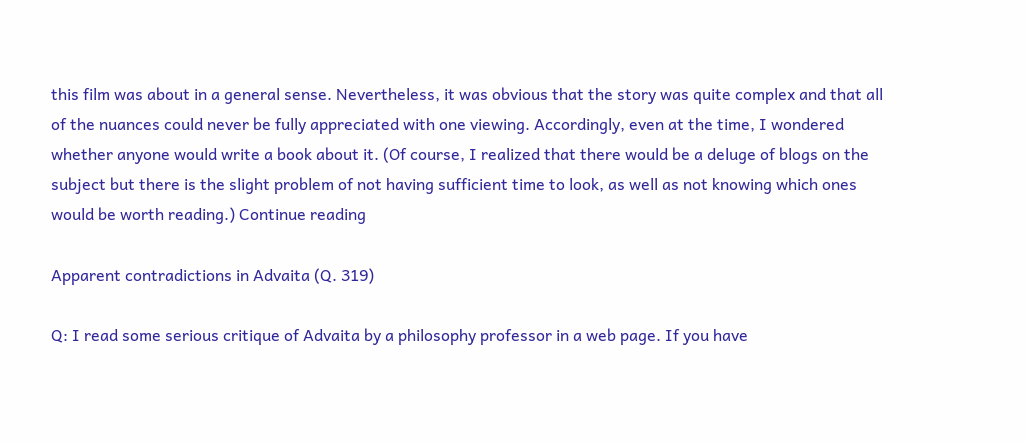this film was about in a general sense. Nevertheless, it was obvious that the story was quite complex and that all of the nuances could never be fully appreciated with one viewing. Accordingly, even at the time, I wondered whether anyone would write a book about it. (Of course, I realized that there would be a deluge of blogs on the subject but there is the slight problem of not having sufficient time to look, as well as not knowing which ones would be worth reading.) Continue reading

Apparent contradictions in Advaita (Q. 319)

Q: I read some serious critique of Advaita by a philosophy professor in a web page. If you have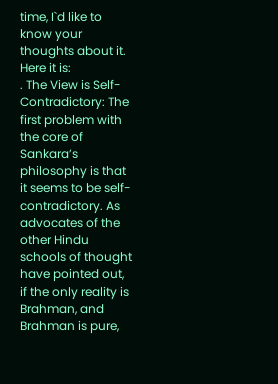time, I`d like to know your thoughts about it.
Here it is:
. The View is Self-Contradictory: The first problem with the core of Sankara’s philosophy is that it seems to be self-contradictory. As advocates of the other Hindu schools of thought have pointed out, if the only reality is Brahman, and Brahman is pure,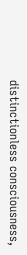distinctionless consciousness,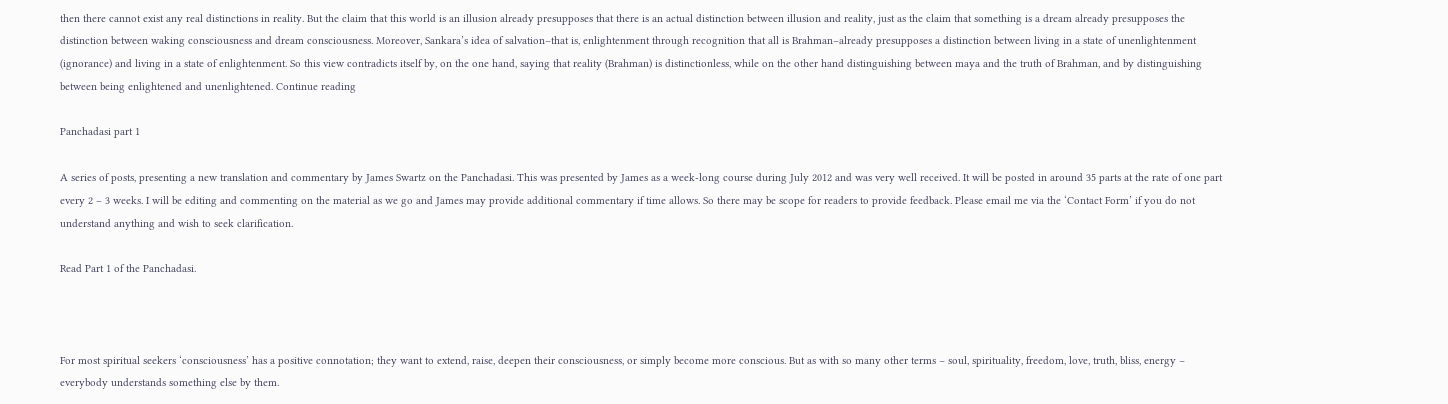then there cannot exist any real distinctions in reality. But the claim that this world is an illusion already presupposes that there is an actual distinction between illusion and reality, just as the claim that something is a dream already presupposes the distinction between waking consciousness and dream consciousness. Moreover, Sankara’s idea of salvation–that is, enlightenment through recognition that all is Brahman–already presupposes a distinction between living in a state of unenlightenment (ignorance) and living in a state of enlightenment. So this view contradicts itself by, on the one hand, saying that reality (Brahman) is distinctionless, while on the other hand distinguishing between maya and the truth of Brahman, and by distinguishing between being enlightened and unenlightened. Continue reading

Panchadasi part 1

A series of posts, presenting a new translation and commentary by James Swartz on the Panchadasi. This was presented by James as a week-long course during July 2012 and was very well received. It will be posted in around 35 parts at the rate of one part every 2 – 3 weeks. I will be editing and commenting on the material as we go and James may provide additional commentary if time allows. So there may be scope for readers to provide feedback. Please email me via the ‘Contact Form’ if you do not understand anything and wish to seek clarification.

Read Part 1 of the Panchadasi.



For most spiritual seekers ‘consciousness’ has a positive connotation; they want to extend, raise, deepen their consciousness, or simply become more conscious. But as with so many other terms – soul, spirituality, freedom, love, truth, bliss, energy – everybody understands something else by them.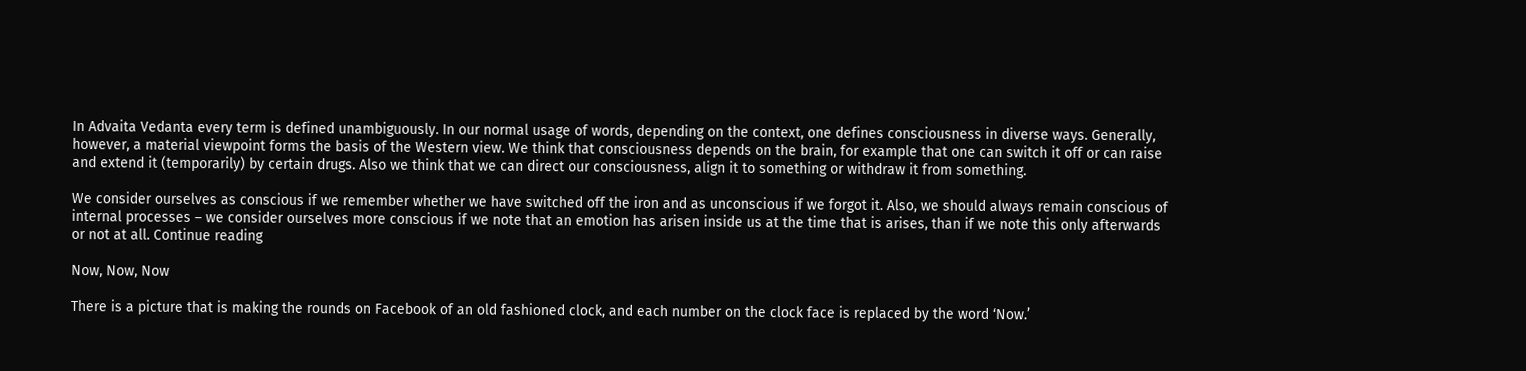In Advaita Vedanta every term is defined unambiguously. In our normal usage of words, depending on the context, one defines consciousness in diverse ways. Generally, however, a material viewpoint forms the basis of the Western view. We think that consciousness depends on the brain, for example that one can switch it off or can raise and extend it (temporarily) by certain drugs. Also we think that we can direct our consciousness, align it to something or withdraw it from something.

We consider ourselves as conscious if we remember whether we have switched off the iron and as unconscious if we forgot it. Also, we should always remain conscious of internal processes – we consider ourselves more conscious if we note that an emotion has arisen inside us at the time that is arises, than if we note this only afterwards or not at all. Continue reading

Now, Now, Now

There is a picture that is making the rounds on Facebook of an old fashioned clock, and each number on the clock face is replaced by the word ‘Now.’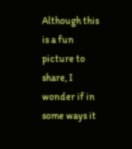Although this is a fun picture to share, I wonder if in some ways it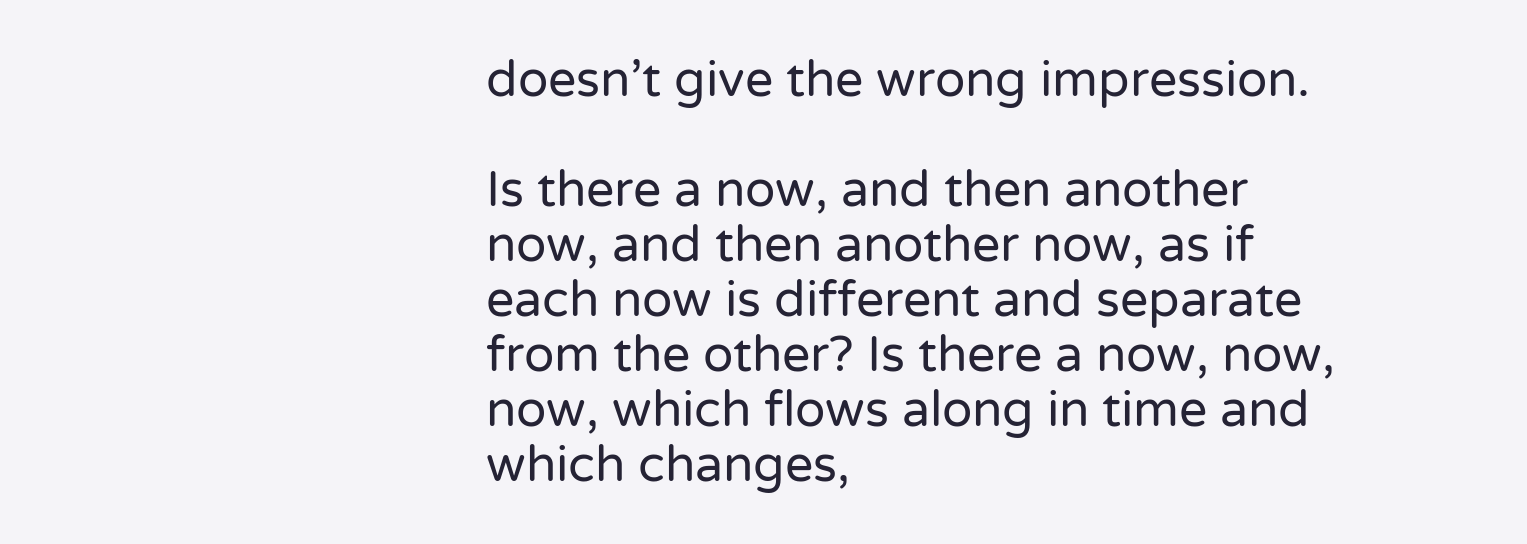doesn’t give the wrong impression.

Is there a now, and then another now, and then another now, as if each now is different and separate from the other? Is there a now, now, now, which flows along in time and which changes,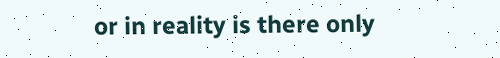or in reality is there only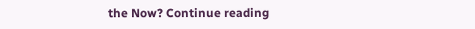the Now? Continue reading